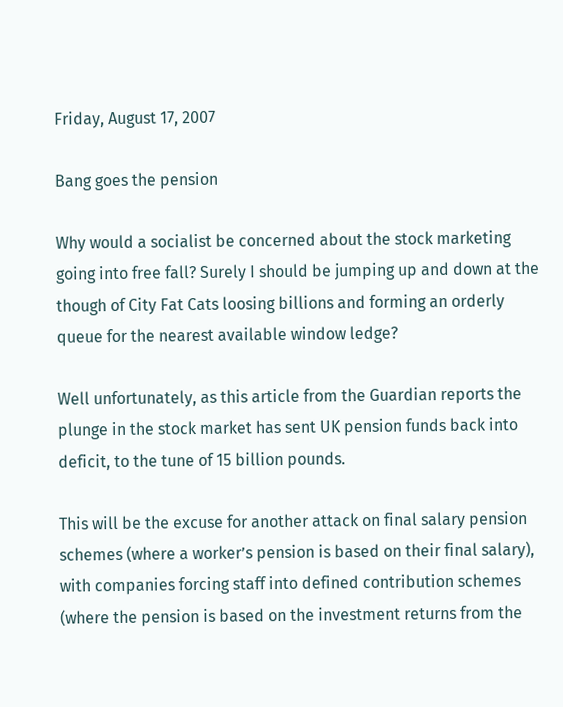Friday, August 17, 2007

Bang goes the pension

Why would a socialist be concerned about the stock marketing going into free fall? Surely I should be jumping up and down at the though of City Fat Cats loosing billions and forming an orderly queue for the nearest available window ledge?

Well unfortunately, as this article from the Guardian reports the plunge in the stock market has sent UK pension funds back into deficit, to the tune of 15 billion pounds.

This will be the excuse for another attack on final salary pension schemes (where a worker’s pension is based on their final salary), with companies forcing staff into defined contribution schemes (where the pension is based on the investment returns from the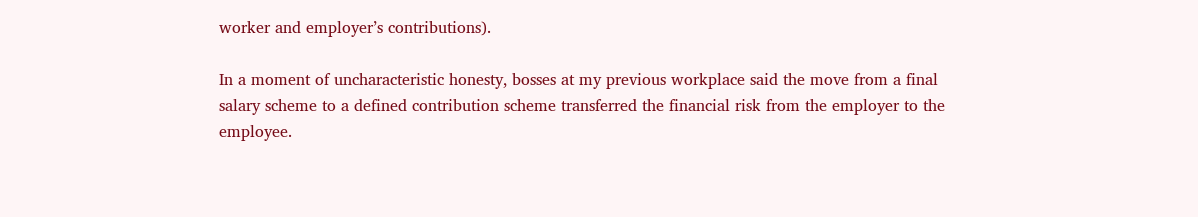worker and employer’s contributions).

In a moment of uncharacteristic honesty, bosses at my previous workplace said the move from a final salary scheme to a defined contribution scheme transferred the financial risk from the employer to the employee.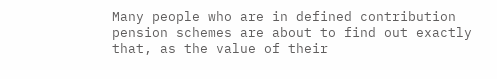Many people who are in defined contribution pension schemes are about to find out exactly that, as the value of their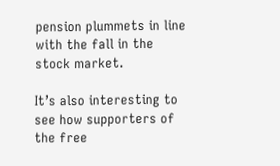pension plummets in line with the fall in the stock market.

It’s also interesting to see how supporters of the free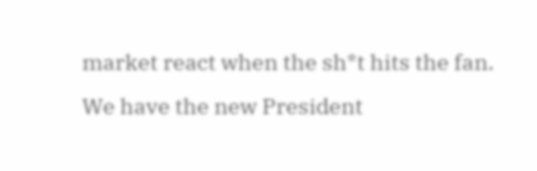market react when the sh*t hits the fan. We have the new President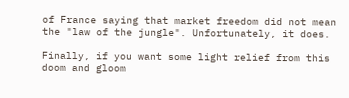of France saying that market freedom did not mean the "law of the jungle". Unfortunately, it does.

Finally, if you want some light relief from this doom and gloom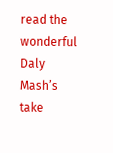read the wonderful Daly Mash’s take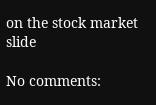on the stock market slide

No comments: